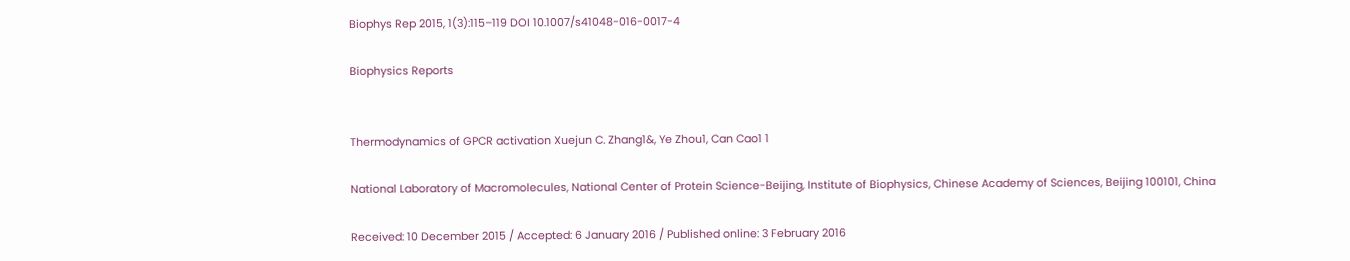Biophys Rep 2015, 1(3):115–119 DOI 10.1007/s41048-016-0017-4

Biophysics Reports


Thermodynamics of GPCR activation Xuejun C. Zhang1&, Ye Zhou1, Can Cao1 1

National Laboratory of Macromolecules, National Center of Protein Science-Beijing, Institute of Biophysics, Chinese Academy of Sciences, Beijing 100101, China

Received: 10 December 2015 / Accepted: 6 January 2016 / Published online: 3 February 2016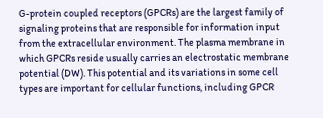G-protein coupled receptors (GPCRs) are the largest family of signaling proteins that are responsible for information input from the extracellular environment. The plasma membrane in which GPCRs reside usually carries an electrostatic membrane potential (DW). This potential and its variations in some cell types are important for cellular functions, including GPCR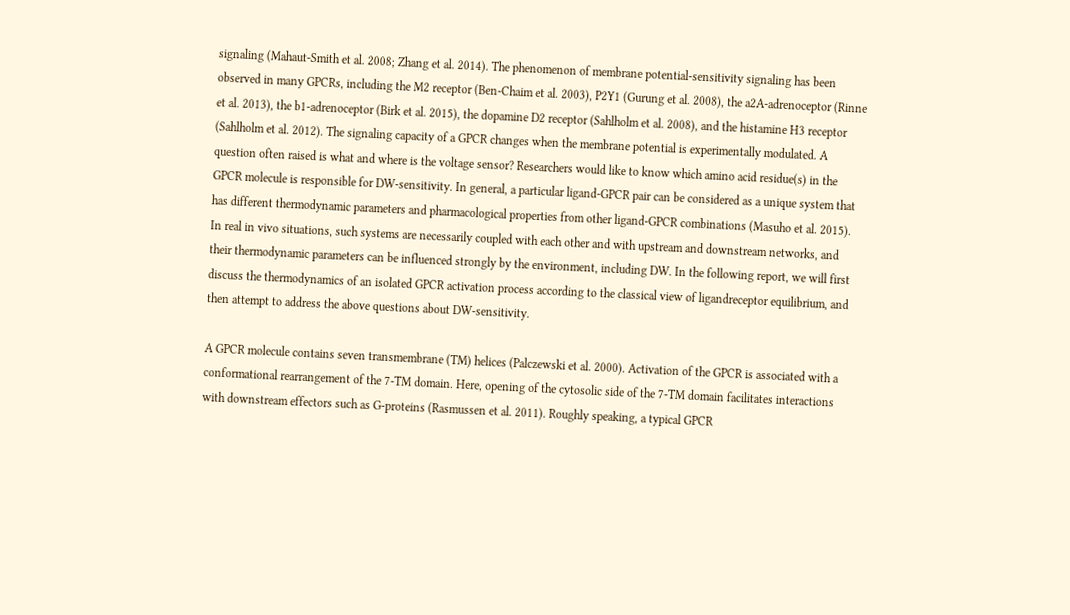signaling (Mahaut-Smith et al. 2008; Zhang et al. 2014). The phenomenon of membrane potential-sensitivity signaling has been observed in many GPCRs, including the M2 receptor (Ben-Chaim et al. 2003), P2Y1 (Gurung et al. 2008), the a2A-adrenoceptor (Rinne et al. 2013), the b1-adrenoceptor (Birk et al. 2015), the dopamine D2 receptor (Sahlholm et al. 2008), and the histamine H3 receptor (Sahlholm et al. 2012). The signaling capacity of a GPCR changes when the membrane potential is experimentally modulated. A question often raised is what and where is the voltage sensor? Researchers would like to know which amino acid residue(s) in the GPCR molecule is responsible for DW-sensitivity. In general, a particular ligand-GPCR pair can be considered as a unique system that has different thermodynamic parameters and pharmacological properties from other ligand-GPCR combinations (Masuho et al. 2015). In real in vivo situations, such systems are necessarily coupled with each other and with upstream and downstream networks, and their thermodynamic parameters can be influenced strongly by the environment, including DW. In the following report, we will first discuss the thermodynamics of an isolated GPCR activation process according to the classical view of ligandreceptor equilibrium, and then attempt to address the above questions about DW-sensitivity.

A GPCR molecule contains seven transmembrane (TM) helices (Palczewski et al. 2000). Activation of the GPCR is associated with a conformational rearrangement of the 7-TM domain. Here, opening of the cytosolic side of the 7-TM domain facilitates interactions with downstream effectors such as G-proteins (Rasmussen et al. 2011). Roughly speaking, a typical GPCR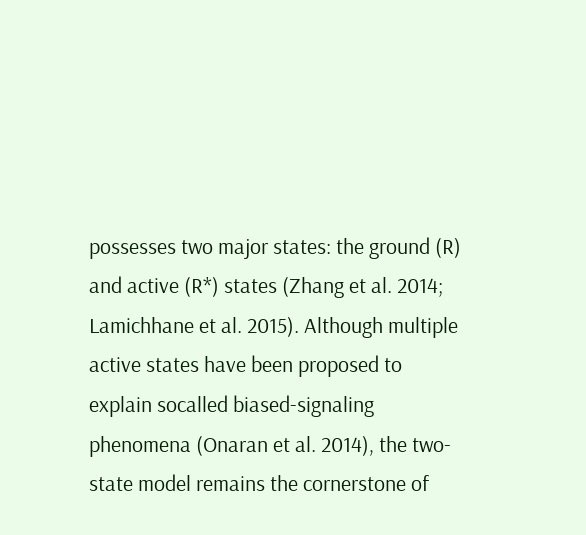possesses two major states: the ground (R) and active (R*) states (Zhang et al. 2014; Lamichhane et al. 2015). Although multiple active states have been proposed to explain socalled biased-signaling phenomena (Onaran et al. 2014), the two-state model remains the cornerstone of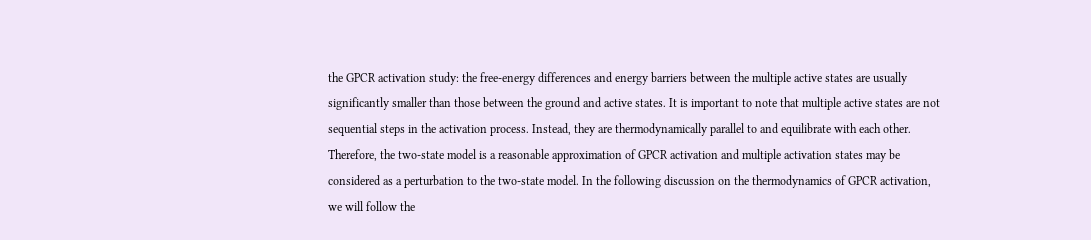the GPCR activation study: the free-energy differences and energy barriers between the multiple active states are usually significantly smaller than those between the ground and active states. It is important to note that multiple active states are not sequential steps in the activation process. Instead, they are thermodynamically parallel to and equilibrate with each other. Therefore, the two-state model is a reasonable approximation of GPCR activation and multiple activation states may be considered as a perturbation to the two-state model. In the following discussion on the thermodynamics of GPCR activation, we will follow the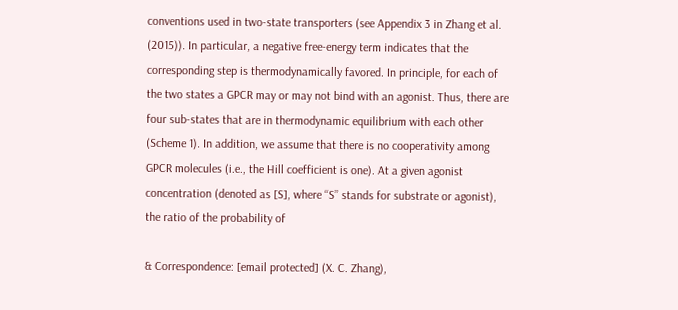conventions used in two-state transporters (see Appendix 3 in Zhang et al. (2015)). In particular, a negative free-energy term indicates that the corresponding step is thermodynamically favored. In principle, for each of the two states a GPCR may or may not bind with an agonist. Thus, there are four sub-states that are in thermodynamic equilibrium with each other (Scheme 1). In addition, we assume that there is no cooperativity among GPCR molecules (i.e., the Hill coefficient is one). At a given agonist concentration (denoted as [S], where ‘‘S’’ stands for substrate or agonist), the ratio of the probability of

& Correspondence: [email protected] (X. C. Zhang),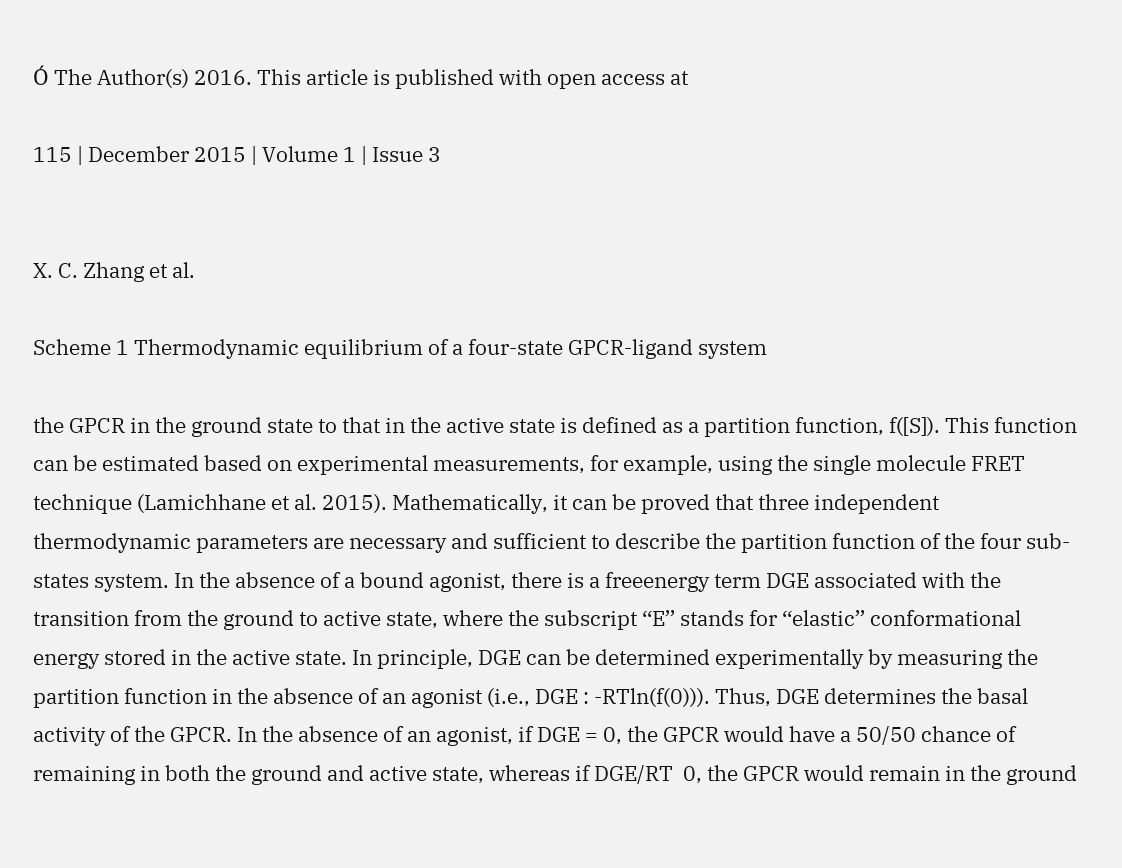Ó The Author(s) 2016. This article is published with open access at

115 | December 2015 | Volume 1 | Issue 3


X. C. Zhang et al.

Scheme 1 Thermodynamic equilibrium of a four-state GPCR-ligand system

the GPCR in the ground state to that in the active state is defined as a partition function, f([S]). This function can be estimated based on experimental measurements, for example, using the single molecule FRET technique (Lamichhane et al. 2015). Mathematically, it can be proved that three independent thermodynamic parameters are necessary and sufficient to describe the partition function of the four sub-states system. In the absence of a bound agonist, there is a freeenergy term DGE associated with the transition from the ground to active state, where the subscript ‘‘E’’ stands for ‘‘elastic’’ conformational energy stored in the active state. In principle, DGE can be determined experimentally by measuring the partition function in the absence of an agonist (i.e., DGE : -RTln(f(0))). Thus, DGE determines the basal activity of the GPCR. In the absence of an agonist, if DGE = 0, the GPCR would have a 50/50 chance of remaining in both the ground and active state, whereas if DGE/RT  0, the GPCR would remain in the ground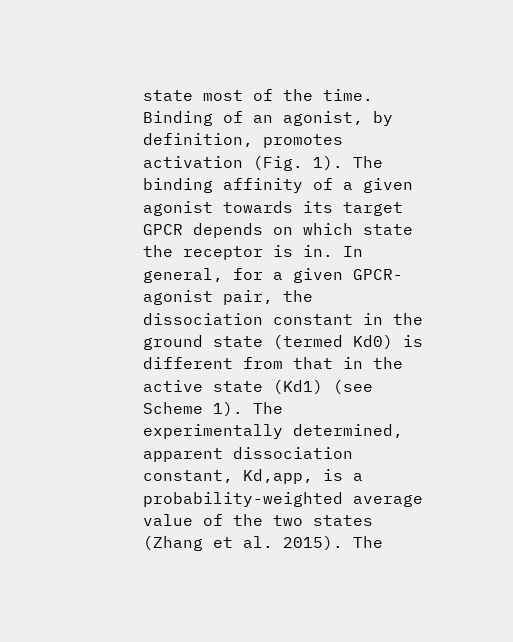state most of the time. Binding of an agonist, by definition, promotes activation (Fig. 1). The binding affinity of a given agonist towards its target GPCR depends on which state the receptor is in. In general, for a given GPCR-agonist pair, the dissociation constant in the ground state (termed Kd0) is different from that in the active state (Kd1) (see Scheme 1). The experimentally determined, apparent dissociation constant, Kd,app, is a probability-weighted average value of the two states (Zhang et al. 2015). The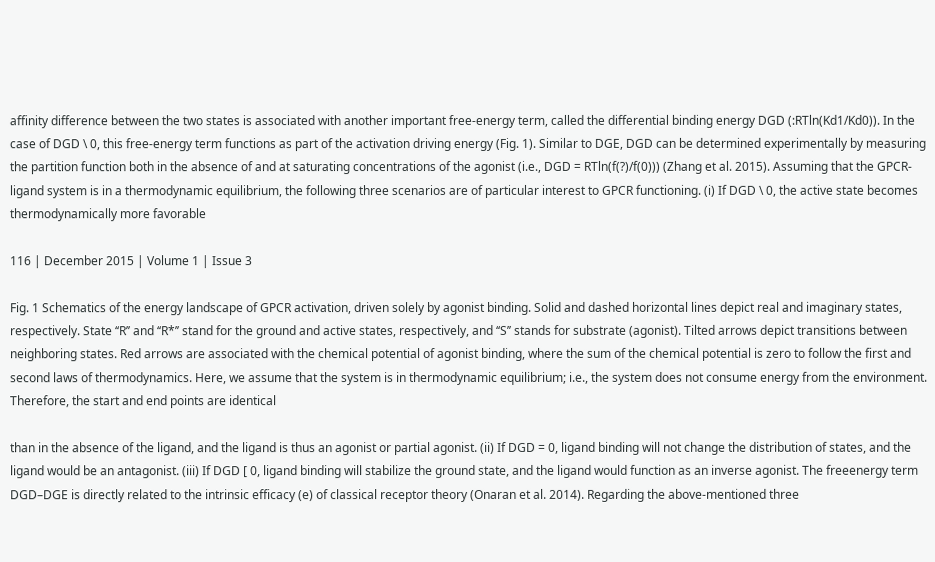affinity difference between the two states is associated with another important free-energy term, called the differential binding energy DGD (:RTln(Kd1/Kd0)). In the case of DGD \ 0, this free-energy term functions as part of the activation driving energy (Fig. 1). Similar to DGE, DGD can be determined experimentally by measuring the partition function both in the absence of and at saturating concentrations of the agonist (i.e., DGD = RTln(f(?)/f(0))) (Zhang et al. 2015). Assuming that the GPCR-ligand system is in a thermodynamic equilibrium, the following three scenarios are of particular interest to GPCR functioning. (i) If DGD \ 0, the active state becomes thermodynamically more favorable

116 | December 2015 | Volume 1 | Issue 3

Fig. 1 Schematics of the energy landscape of GPCR activation, driven solely by agonist binding. Solid and dashed horizontal lines depict real and imaginary states, respectively. State ‘‘R’’ and ‘‘R*’’ stand for the ground and active states, respectively, and ‘‘S’’ stands for substrate (agonist). Tilted arrows depict transitions between neighboring states. Red arrows are associated with the chemical potential of agonist binding, where the sum of the chemical potential is zero to follow the first and second laws of thermodynamics. Here, we assume that the system is in thermodynamic equilibrium; i.e., the system does not consume energy from the environment. Therefore, the start and end points are identical

than in the absence of the ligand, and the ligand is thus an agonist or partial agonist. (ii) If DGD = 0, ligand binding will not change the distribution of states, and the ligand would be an antagonist. (iii) If DGD [ 0, ligand binding will stabilize the ground state, and the ligand would function as an inverse agonist. The freeenergy term DGD–DGE is directly related to the intrinsic efficacy (e) of classical receptor theory (Onaran et al. 2014). Regarding the above-mentioned three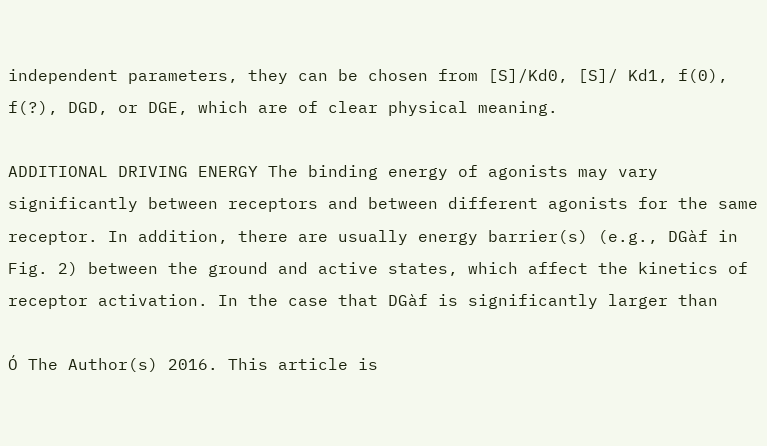independent parameters, they can be chosen from [S]/Kd0, [S]/ Kd1, f(0), f(?), DGD, or DGE, which are of clear physical meaning.

ADDITIONAL DRIVING ENERGY The binding energy of agonists may vary significantly between receptors and between different agonists for the same receptor. In addition, there are usually energy barrier(s) (e.g., DGàf in Fig. 2) between the ground and active states, which affect the kinetics of receptor activation. In the case that DGàf is significantly larger than

Ó The Author(s) 2016. This article is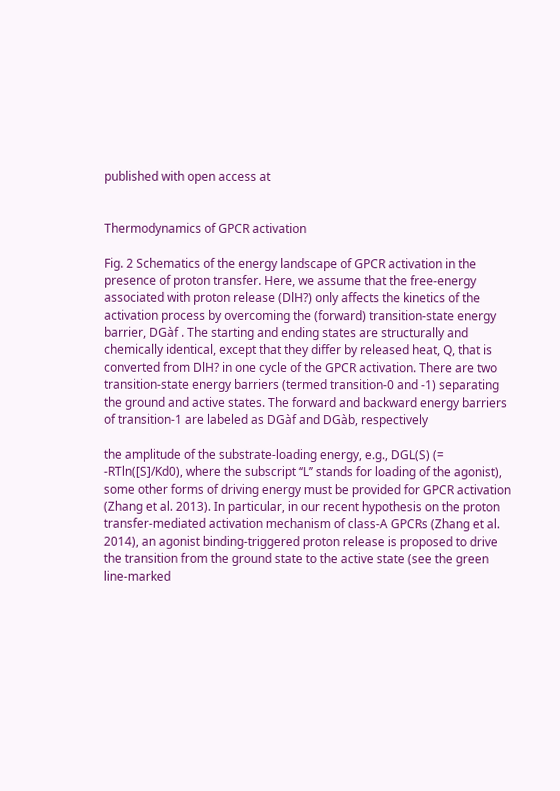published with open access at


Thermodynamics of GPCR activation

Fig. 2 Schematics of the energy landscape of GPCR activation in the presence of proton transfer. Here, we assume that the free-energy associated with proton release (DlH?) only affects the kinetics of the activation process by overcoming the (forward) transition-state energy barrier, DGàf . The starting and ending states are structurally and chemically identical, except that they differ by released heat, Q, that is converted from DlH? in one cycle of the GPCR activation. There are two transition-state energy barriers (termed transition-0 and -1) separating the ground and active states. The forward and backward energy barriers of transition-1 are labeled as DGàf and DGàb, respectively

the amplitude of the substrate-loading energy, e.g., DGL(S) (= -RTln([S]/Kd0), where the subscript ‘‘L’’ stands for loading of the agonist), some other forms of driving energy must be provided for GPCR activation (Zhang et al. 2013). In particular, in our recent hypothesis on the proton transfer-mediated activation mechanism of class-A GPCRs (Zhang et al. 2014), an agonist binding-triggered proton release is proposed to drive the transition from the ground state to the active state (see the green line-marked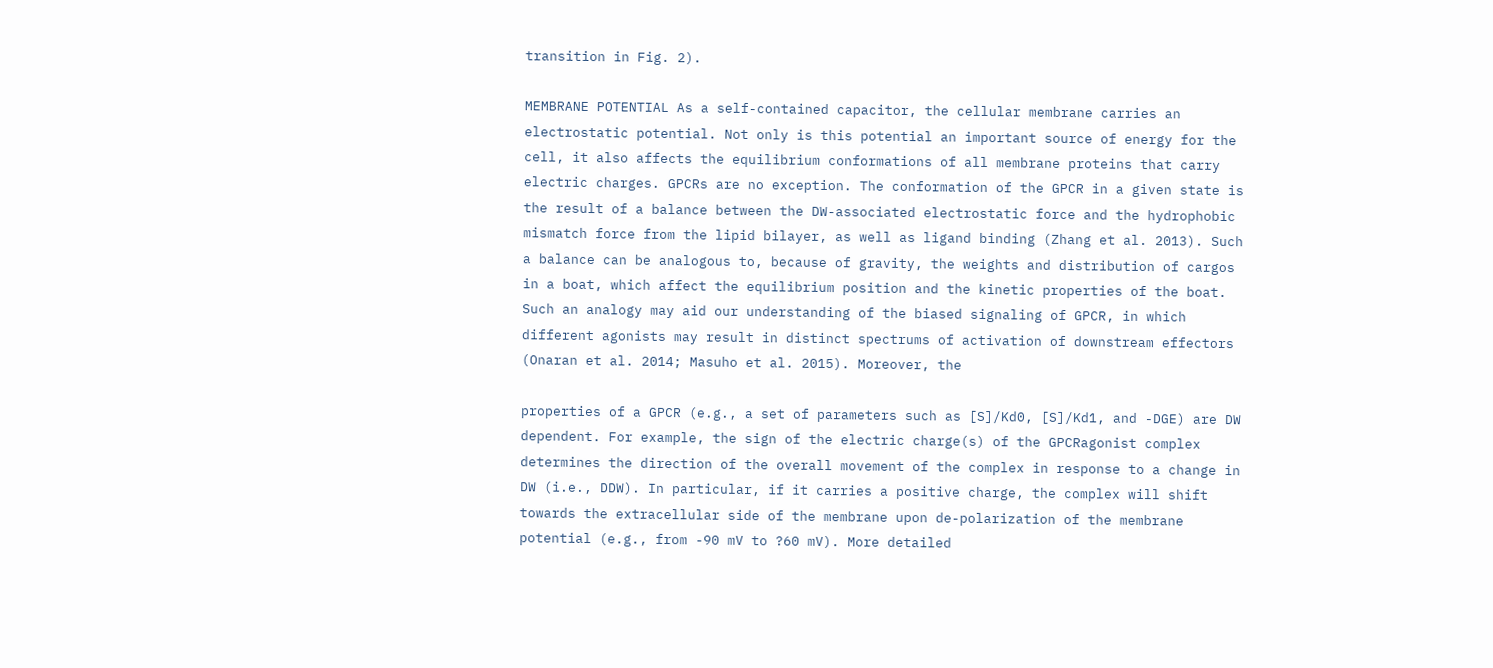transition in Fig. 2).

MEMBRANE POTENTIAL As a self-contained capacitor, the cellular membrane carries an electrostatic potential. Not only is this potential an important source of energy for the cell, it also affects the equilibrium conformations of all membrane proteins that carry electric charges. GPCRs are no exception. The conformation of the GPCR in a given state is the result of a balance between the DW-associated electrostatic force and the hydrophobic mismatch force from the lipid bilayer, as well as ligand binding (Zhang et al. 2013). Such a balance can be analogous to, because of gravity, the weights and distribution of cargos in a boat, which affect the equilibrium position and the kinetic properties of the boat. Such an analogy may aid our understanding of the biased signaling of GPCR, in which different agonists may result in distinct spectrums of activation of downstream effectors (Onaran et al. 2014; Masuho et al. 2015). Moreover, the

properties of a GPCR (e.g., a set of parameters such as [S]/Kd0, [S]/Kd1, and -DGE) are DW dependent. For example, the sign of the electric charge(s) of the GPCRagonist complex determines the direction of the overall movement of the complex in response to a change in DW (i.e., DDW). In particular, if it carries a positive charge, the complex will shift towards the extracellular side of the membrane upon de-polarization of the membrane potential (e.g., from -90 mV to ?60 mV). More detailed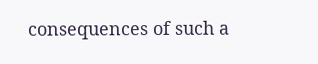consequences of such a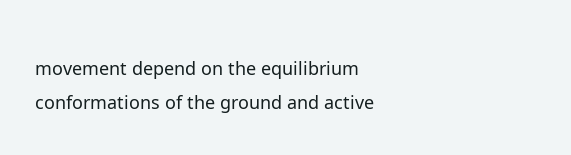movement depend on the equilibrium conformations of the ground and active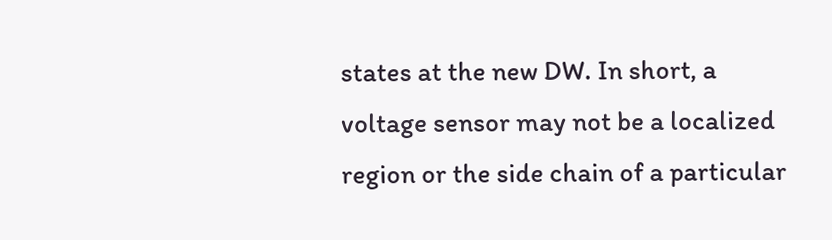states at the new DW. In short, a voltage sensor may not be a localized region or the side chain of a particular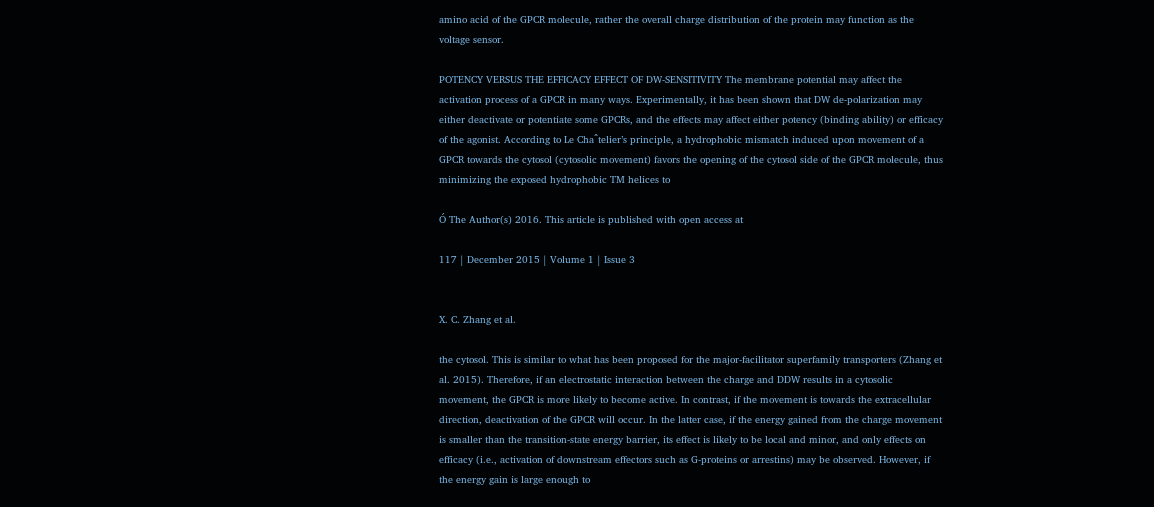amino acid of the GPCR molecule, rather the overall charge distribution of the protein may function as the voltage sensor.

POTENCY VERSUS THE EFFICACY EFFECT OF DW-SENSITIVITY The membrane potential may affect the activation process of a GPCR in many ways. Experimentally, it has been shown that DW de-polarization may either deactivate or potentiate some GPCRs, and the effects may affect either potency (binding ability) or efficacy of the agonist. According to Le Chaˆtelier’s principle, a hydrophobic mismatch induced upon movement of a GPCR towards the cytosol (cytosolic movement) favors the opening of the cytosol side of the GPCR molecule, thus minimizing the exposed hydrophobic TM helices to

Ó The Author(s) 2016. This article is published with open access at

117 | December 2015 | Volume 1 | Issue 3


X. C. Zhang et al.

the cytosol. This is similar to what has been proposed for the major-facilitator superfamily transporters (Zhang et al. 2015). Therefore, if an electrostatic interaction between the charge and DDW results in a cytosolic movement, the GPCR is more likely to become active. In contrast, if the movement is towards the extracellular direction, deactivation of the GPCR will occur. In the latter case, if the energy gained from the charge movement is smaller than the transition-state energy barrier, its effect is likely to be local and minor, and only effects on efficacy (i.e., activation of downstream effectors such as G-proteins or arrestins) may be observed. However, if the energy gain is large enough to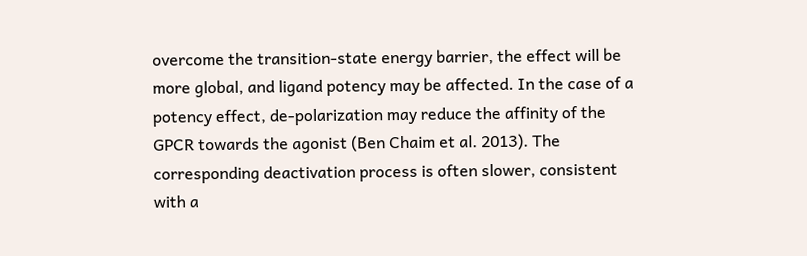overcome the transition-state energy barrier, the effect will be more global, and ligand potency may be affected. In the case of a potency effect, de-polarization may reduce the affinity of the GPCR towards the agonist (Ben Chaim et al. 2013). The corresponding deactivation process is often slower, consistent with a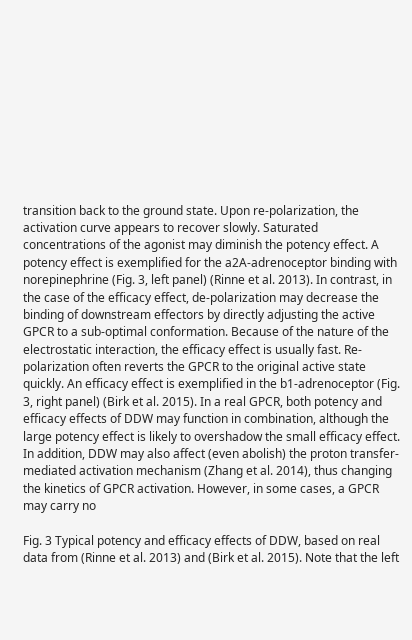transition back to the ground state. Upon re-polarization, the activation curve appears to recover slowly. Saturated concentrations of the agonist may diminish the potency effect. A potency effect is exemplified for the a2A-adrenoceptor binding with norepinephrine (Fig. 3, left panel) (Rinne et al. 2013). In contrast, in the case of the efficacy effect, de-polarization may decrease the binding of downstream effectors by directly adjusting the active GPCR to a sub-optimal conformation. Because of the nature of the electrostatic interaction, the efficacy effect is usually fast. Re-polarization often reverts the GPCR to the original active state quickly. An efficacy effect is exemplified in the b1-adrenoceptor (Fig. 3, right panel) (Birk et al. 2015). In a real GPCR, both potency and efficacy effects of DDW may function in combination, although the large potency effect is likely to overshadow the small efficacy effect. In addition, DDW may also affect (even abolish) the proton transfer-mediated activation mechanism (Zhang et al. 2014), thus changing the kinetics of GPCR activation. However, in some cases, a GPCR may carry no

Fig. 3 Typical potency and efficacy effects of DDW, based on real data from (Rinne et al. 2013) and (Birk et al. 2015). Note that the left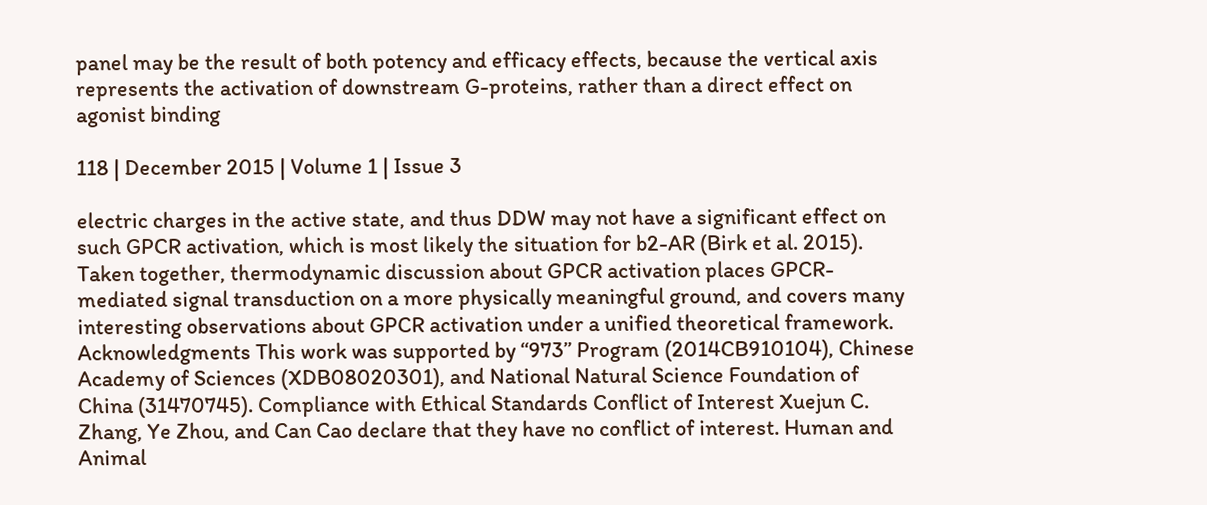panel may be the result of both potency and efficacy effects, because the vertical axis represents the activation of downstream G-proteins, rather than a direct effect on agonist binding

118 | December 2015 | Volume 1 | Issue 3

electric charges in the active state, and thus DDW may not have a significant effect on such GPCR activation, which is most likely the situation for b2-AR (Birk et al. 2015). Taken together, thermodynamic discussion about GPCR activation places GPCR-mediated signal transduction on a more physically meaningful ground, and covers many interesting observations about GPCR activation under a unified theoretical framework. Acknowledgments This work was supported by ‘‘973’’ Program (2014CB910104), Chinese Academy of Sciences (XDB08020301), and National Natural Science Foundation of China (31470745). Compliance with Ethical Standards Conflict of Interest Xuejun C. Zhang, Ye Zhou, and Can Cao declare that they have no conflict of interest. Human and Animal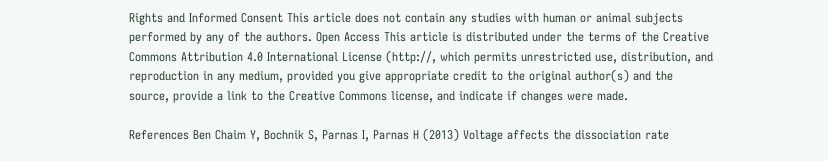Rights and Informed Consent This article does not contain any studies with human or animal subjects performed by any of the authors. Open Access This article is distributed under the terms of the Creative Commons Attribution 4.0 International License (http://, which permits unrestricted use, distribution, and reproduction in any medium, provided you give appropriate credit to the original author(s) and the source, provide a link to the Creative Commons license, and indicate if changes were made.

References Ben Chaim Y, Bochnik S, Parnas I, Parnas H (2013) Voltage affects the dissociation rate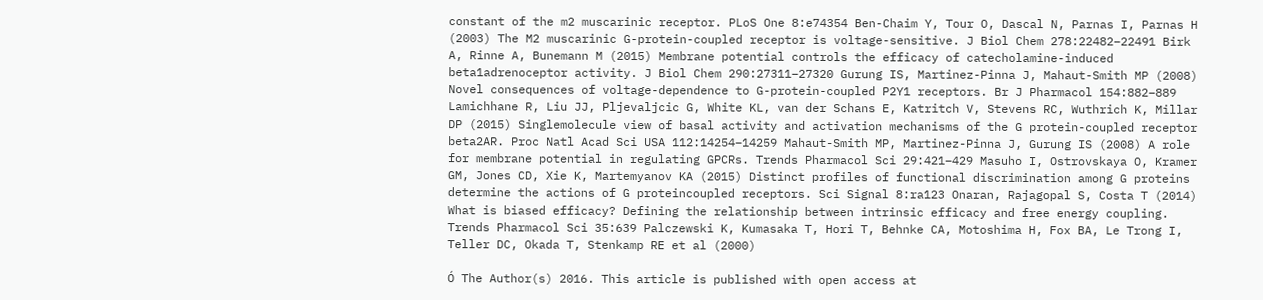constant of the m2 muscarinic receptor. PLoS One 8:e74354 Ben-Chaim Y, Tour O, Dascal N, Parnas I, Parnas H (2003) The M2 muscarinic G-protein-coupled receptor is voltage-sensitive. J Biol Chem 278:22482–22491 Birk A, Rinne A, Bunemann M (2015) Membrane potential controls the efficacy of catecholamine-induced beta1adrenoceptor activity. J Biol Chem 290:27311–27320 Gurung IS, Martinez-Pinna J, Mahaut-Smith MP (2008) Novel consequences of voltage-dependence to G-protein-coupled P2Y1 receptors. Br J Pharmacol 154:882–889 Lamichhane R, Liu JJ, Pljevaljcic G, White KL, van der Schans E, Katritch V, Stevens RC, Wuthrich K, Millar DP (2015) Singlemolecule view of basal activity and activation mechanisms of the G protein-coupled receptor beta2AR. Proc Natl Acad Sci USA 112:14254–14259 Mahaut-Smith MP, Martinez-Pinna J, Gurung IS (2008) A role for membrane potential in regulating GPCRs. Trends Pharmacol Sci 29:421–429 Masuho I, Ostrovskaya O, Kramer GM, Jones CD, Xie K, Martemyanov KA (2015) Distinct profiles of functional discrimination among G proteins determine the actions of G proteincoupled receptors. Sci Signal 8:ra123 Onaran, Rajagopal S, Costa T (2014) What is biased efficacy? Defining the relationship between intrinsic efficacy and free energy coupling. Trends Pharmacol Sci 35:639 Palczewski K, Kumasaka T, Hori T, Behnke CA, Motoshima H, Fox BA, Le Trong I, Teller DC, Okada T, Stenkamp RE et al (2000)

Ó The Author(s) 2016. This article is published with open access at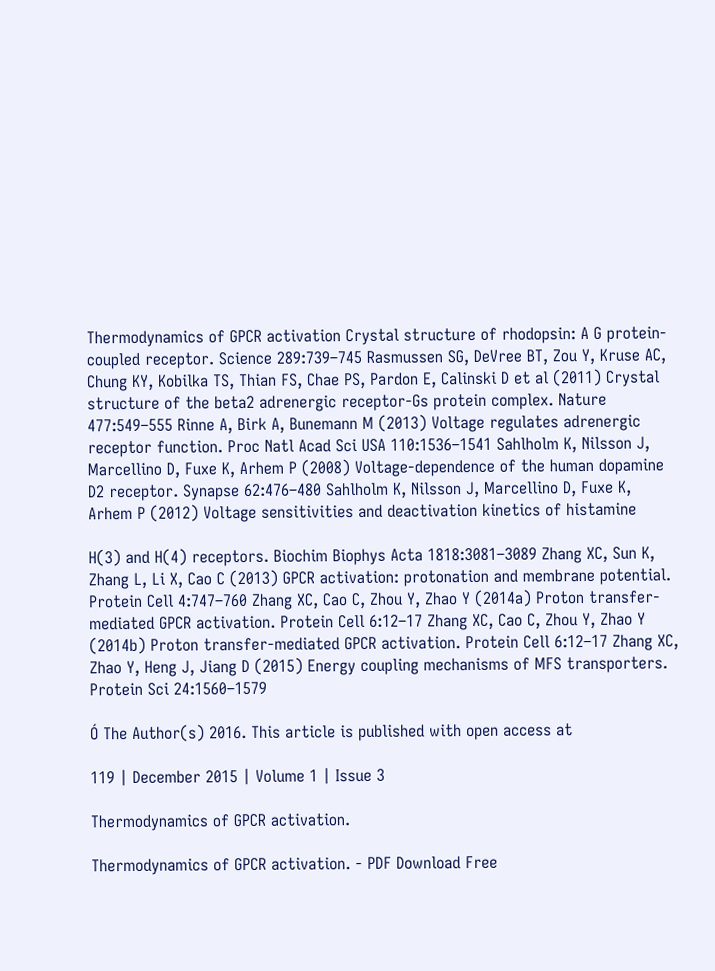Thermodynamics of GPCR activation Crystal structure of rhodopsin: A G protein-coupled receptor. Science 289:739–745 Rasmussen SG, DeVree BT, Zou Y, Kruse AC, Chung KY, Kobilka TS, Thian FS, Chae PS, Pardon E, Calinski D et al (2011) Crystal structure of the beta2 adrenergic receptor-Gs protein complex. Nature 477:549–555 Rinne A, Birk A, Bunemann M (2013) Voltage regulates adrenergic receptor function. Proc Natl Acad Sci USA 110:1536–1541 Sahlholm K, Nilsson J, Marcellino D, Fuxe K, Arhem P (2008) Voltage-dependence of the human dopamine D2 receptor. Synapse 62:476–480 Sahlholm K, Nilsson J, Marcellino D, Fuxe K, Arhem P (2012) Voltage sensitivities and deactivation kinetics of histamine

H(3) and H(4) receptors. Biochim Biophys Acta 1818:3081–3089 Zhang XC, Sun K, Zhang L, Li X, Cao C (2013) GPCR activation: protonation and membrane potential. Protein Cell 4:747–760 Zhang XC, Cao C, Zhou Y, Zhao Y (2014a) Proton transfer-mediated GPCR activation. Protein Cell 6:12–17 Zhang XC, Cao C, Zhou Y, Zhao Y (2014b) Proton transfer-mediated GPCR activation. Protein Cell 6:12–17 Zhang XC, Zhao Y, Heng J, Jiang D (2015) Energy coupling mechanisms of MFS transporters. Protein Sci 24:1560–1579

Ó The Author(s) 2016. This article is published with open access at

119 | December 2015 | Volume 1 | Issue 3

Thermodynamics of GPCR activation.

Thermodynamics of GPCR activation. - PDF Download Free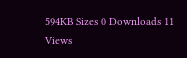594KB Sizes 0 Downloads 11 Views